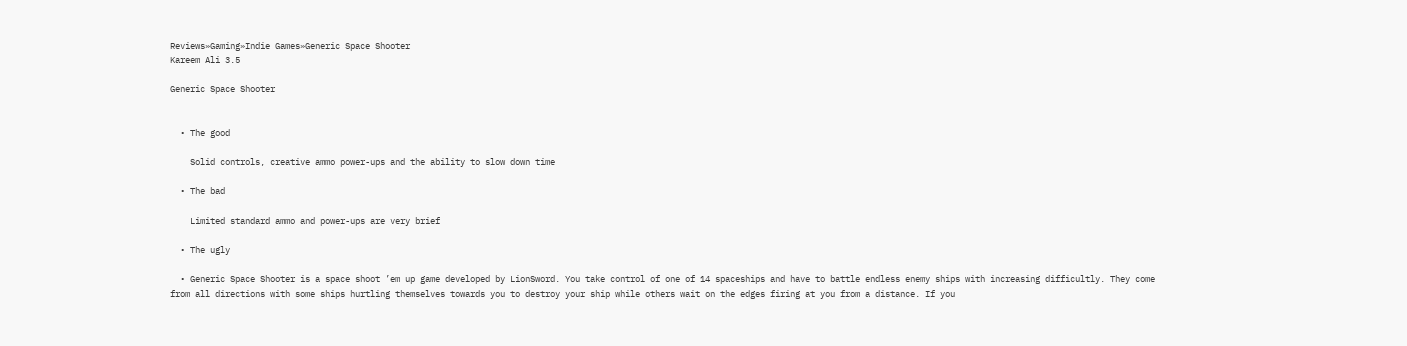Reviews»Gaming»Indie Games»Generic Space Shooter
Kareem Ali 3.5

Generic Space Shooter


  • The good

    Solid controls, creative ammo power-ups and the ability to slow down time

  • The bad

    Limited standard ammo and power-ups are very brief

  • The ugly

  • Generic Space Shooter is a space shoot ’em up game developed by LionSword. You take control of one of 14 spaceships and have to battle endless enemy ships with increasing difficultly. They come from all directions with some ships hurtling themselves towards you to destroy your ship while others wait on the edges firing at you from a distance. If you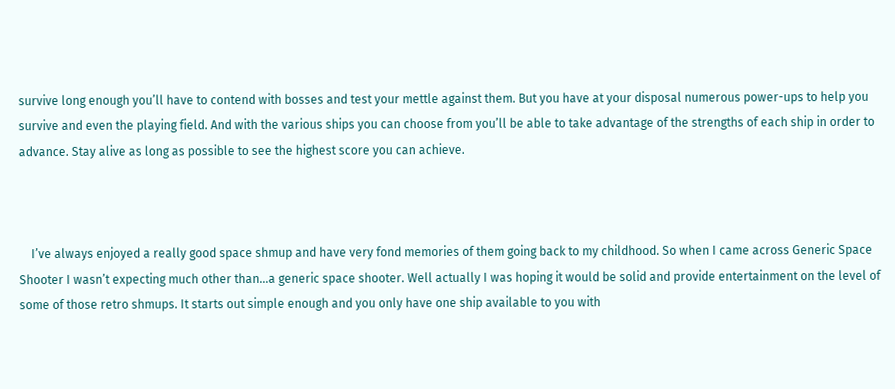survive long enough you’ll have to contend with bosses and test your mettle against them. But you have at your disposal numerous power-ups to help you survive and even the playing field. And with the various ships you can choose from you’ll be able to take advantage of the strengths of each ship in order to advance. Stay alive as long as possible to see the highest score you can achieve.



    I’ve always enjoyed a really good space shmup and have very fond memories of them going back to my childhood. So when I came across Generic Space Shooter I wasn’t expecting much other than…a generic space shooter. Well actually I was hoping it would be solid and provide entertainment on the level of some of those retro shmups. It starts out simple enough and you only have one ship available to you with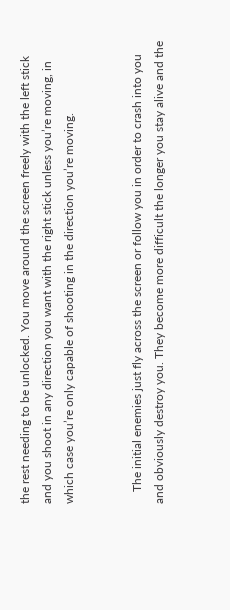the rest needing to be unlocked. You move around the screen freely with the left stick and you shoot in any direction you want with the right stick unless you’re moving, in which case you’re only capable of shooting in the direction you’re moving.


    The initial enemies just fly across the screen or follow you in order to crash into you and obviously destroy you. They become more difficult the longer you stay alive and the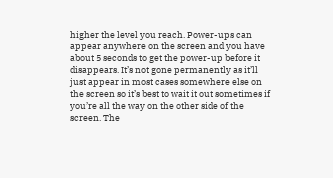higher the level you reach. Power-ups can appear anywhere on the screen and you have about 5 seconds to get the power-up before it disappears. It’s not gone permanently as it’ll just appear in most cases somewhere else on the screen so it’s best to wait it out sometimes if you’re all the way on the other side of the screen. The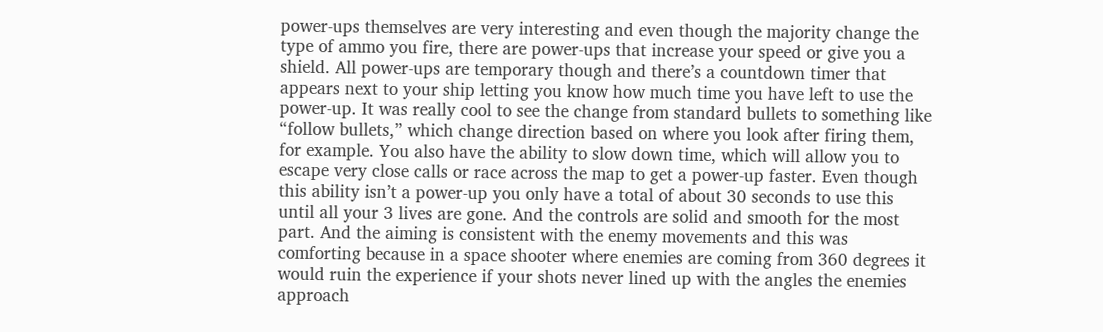power-ups themselves are very interesting and even though the majority change the type of ammo you fire, there are power-ups that increase your speed or give you a shield. All power-ups are temporary though and there’s a countdown timer that appears next to your ship letting you know how much time you have left to use the power-up. It was really cool to see the change from standard bullets to something like “follow bullets,” which change direction based on where you look after firing them, for example. You also have the ability to slow down time, which will allow you to escape very close calls or race across the map to get a power-up faster. Even though this ability isn’t a power-up you only have a total of about 30 seconds to use this until all your 3 lives are gone. And the controls are solid and smooth for the most part. And the aiming is consistent with the enemy movements and this was comforting because in a space shooter where enemies are coming from 360 degrees it would ruin the experience if your shots never lined up with the angles the enemies approach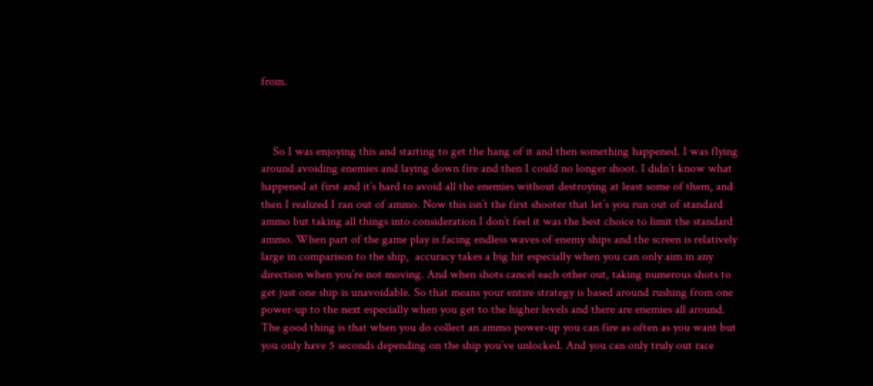from.



    So I was enjoying this and starting to get the hang of it and then something happened. I was flying around avoiding enemies and laying down fire and then I could no longer shoot. I didn’t know what happened at first and it’s hard to avoid all the enemies without destroying at least some of them, and then I realized I ran out of ammo. Now this isn’t the first shooter that let’s you run out of standard ammo but taking all things into consideration I don’t feel it was the best choice to limit the standard ammo. When part of the game play is facing endless waves of enemy ships and the screen is relatively large in comparison to the ship,  accuracy takes a big hit especially when you can only aim in any direction when you’re not moving. And when shots cancel each other out, taking numerous shots to get just one ship is unavoidable. So that means your entire strategy is based around rushing from one power-up to the next especially when you get to the higher levels and there are enemies all around. The good thing is that when you do collect an ammo power-up you can fire as often as you want but you only have 5 seconds depending on the ship you’ve unlocked. And you can only truly out race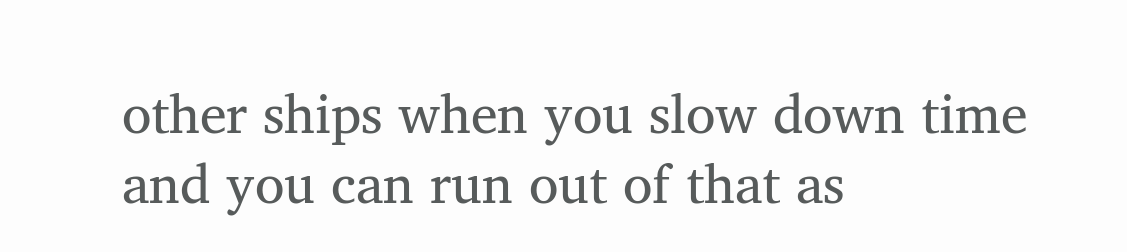other ships when you slow down time and you can run out of that as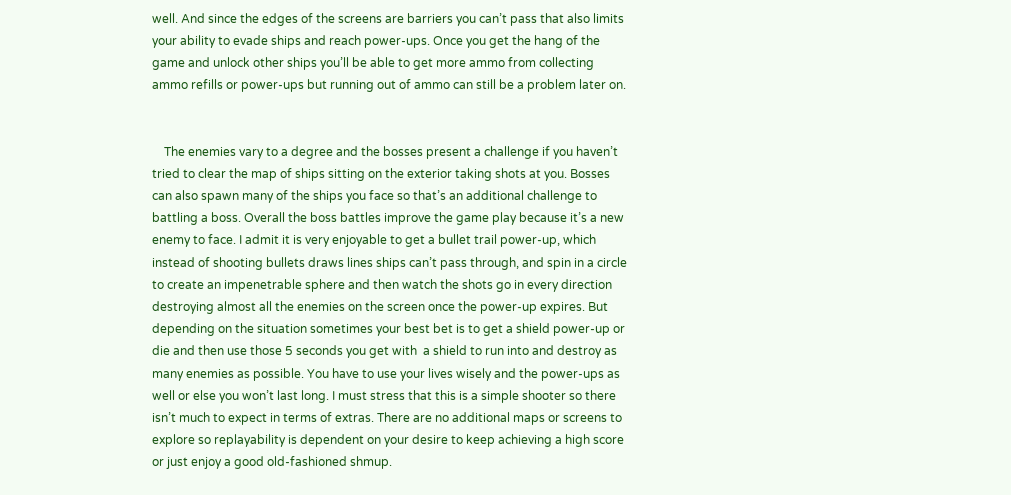well. And since the edges of the screens are barriers you can’t pass that also limits your ability to evade ships and reach power-ups. Once you get the hang of the game and unlock other ships you’ll be able to get more ammo from collecting ammo refills or power-ups but running out of ammo can still be a problem later on.


    The enemies vary to a degree and the bosses present a challenge if you haven’t tried to clear the map of ships sitting on the exterior taking shots at you. Bosses can also spawn many of the ships you face so that’s an additional challenge to battling a boss. Overall the boss battles improve the game play because it’s a new enemy to face. I admit it is very enjoyable to get a bullet trail power-up, which instead of shooting bullets draws lines ships can’t pass through, and spin in a circle to create an impenetrable sphere and then watch the shots go in every direction destroying almost all the enemies on the screen once the power-up expires. But depending on the situation sometimes your best bet is to get a shield power-up or die and then use those 5 seconds you get with  a shield to run into and destroy as many enemies as possible. You have to use your lives wisely and the power-ups as well or else you won’t last long. I must stress that this is a simple shooter so there isn’t much to expect in terms of extras. There are no additional maps or screens to explore so replayability is dependent on your desire to keep achieving a high score or just enjoy a good old-fashioned shmup.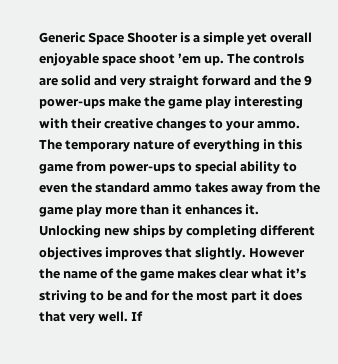Generic Space Shooter is a simple yet overall enjoyable space shoot ’em up. The controls are solid and very straight forward and the 9 power-ups make the game play interesting with their creative changes to your ammo. The temporary nature of everything in this game from power-ups to special ability to even the standard ammo takes away from the game play more than it enhances it. Unlocking new ships by completing different objectives improves that slightly. However the name of the game makes clear what it’s striving to be and for the most part it does that very well. If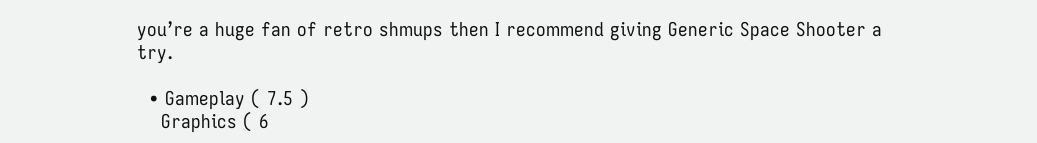you’re a huge fan of retro shmups then I recommend giving Generic Space Shooter a try.

  • Gameplay ( 7.5 )
    Graphics ( 6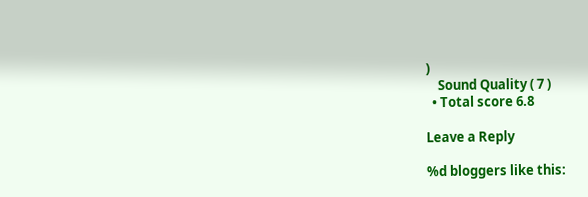)
    Sound Quality ( 7 )
  • Total score 6.8

Leave a Reply

%d bloggers like this: